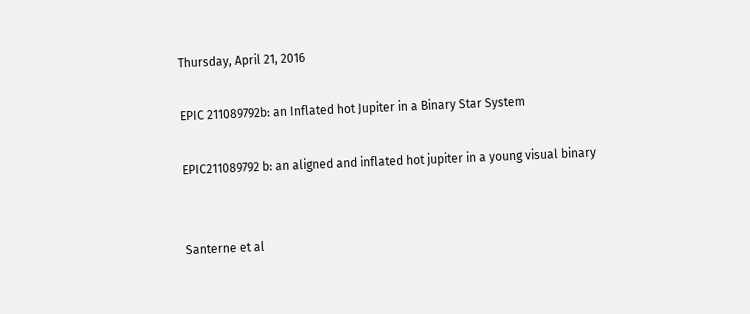Thursday, April 21, 2016

EPIC 211089792b: an Inflated hot Jupiter in a Binary Star System

EPIC211089792 b: an aligned and inflated hot jupiter in a young visual binary


Santerne et al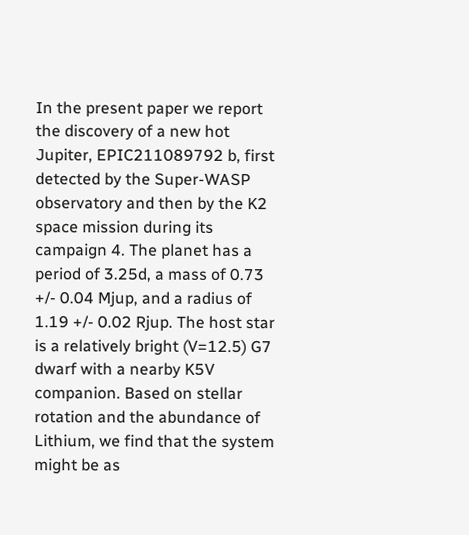In the present paper we report the discovery of a new hot Jupiter, EPIC211089792 b, first detected by the Super-WASP observatory and then by the K2 space mission during its campaign 4. The planet has a period of 3.25d, a mass of 0.73 +/- 0.04 Mjup, and a radius of 1.19 +/- 0.02 Rjup. The host star is a relatively bright (V=12.5) G7 dwarf with a nearby K5V companion. Based on stellar rotation and the abundance of Lithium, we find that the system might be as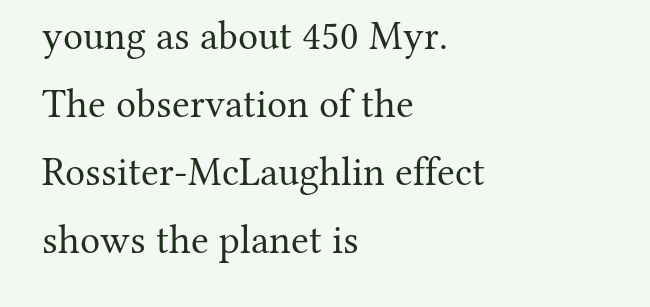young as about 450 Myr. The observation of the Rossiter-McLaughlin effect shows the planet is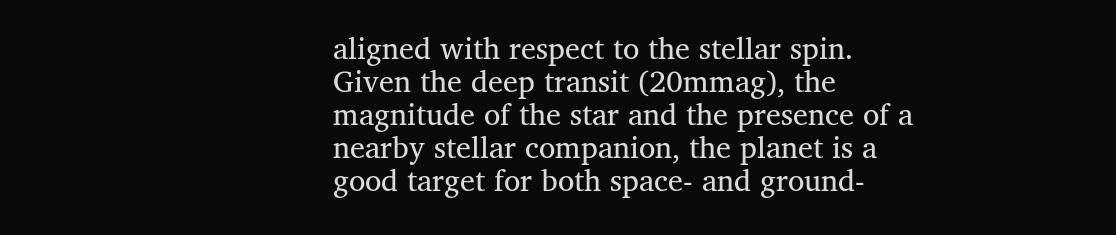aligned with respect to the stellar spin. Given the deep transit (20mmag), the magnitude of the star and the presence of a nearby stellar companion, the planet is a good target for both space- and ground-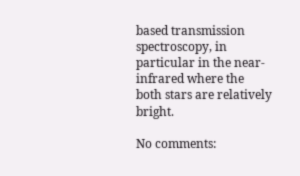based transmission spectroscopy, in particular in the near-infrared where the both stars are relatively bright.

No comments: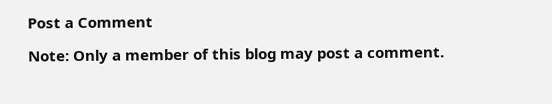Post a Comment

Note: Only a member of this blog may post a comment.